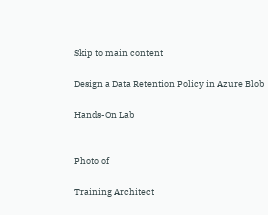Skip to main content

Design a Data Retention Policy in Azure Blob

Hands-On Lab


Photo of

Training Architect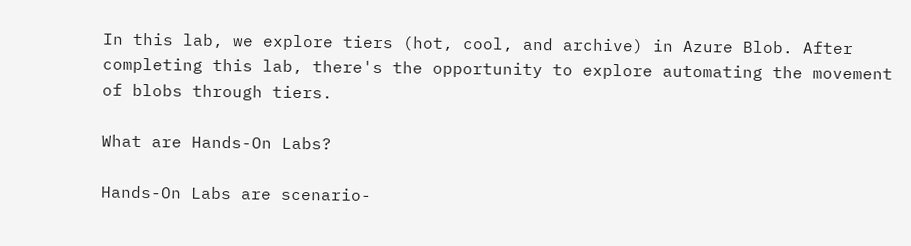In this lab, we explore tiers (hot, cool, and archive) in Azure Blob. After completing this lab, there's the opportunity to explore automating the movement of blobs through tiers.

What are Hands-On Labs?

Hands-On Labs are scenario-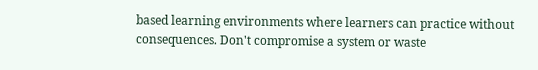based learning environments where learners can practice without consequences. Don't compromise a system or waste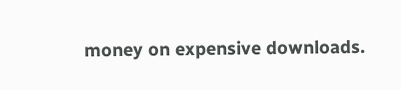money on expensive downloads.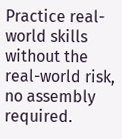Practice real-world skills without the real-world risk, no assembly required.